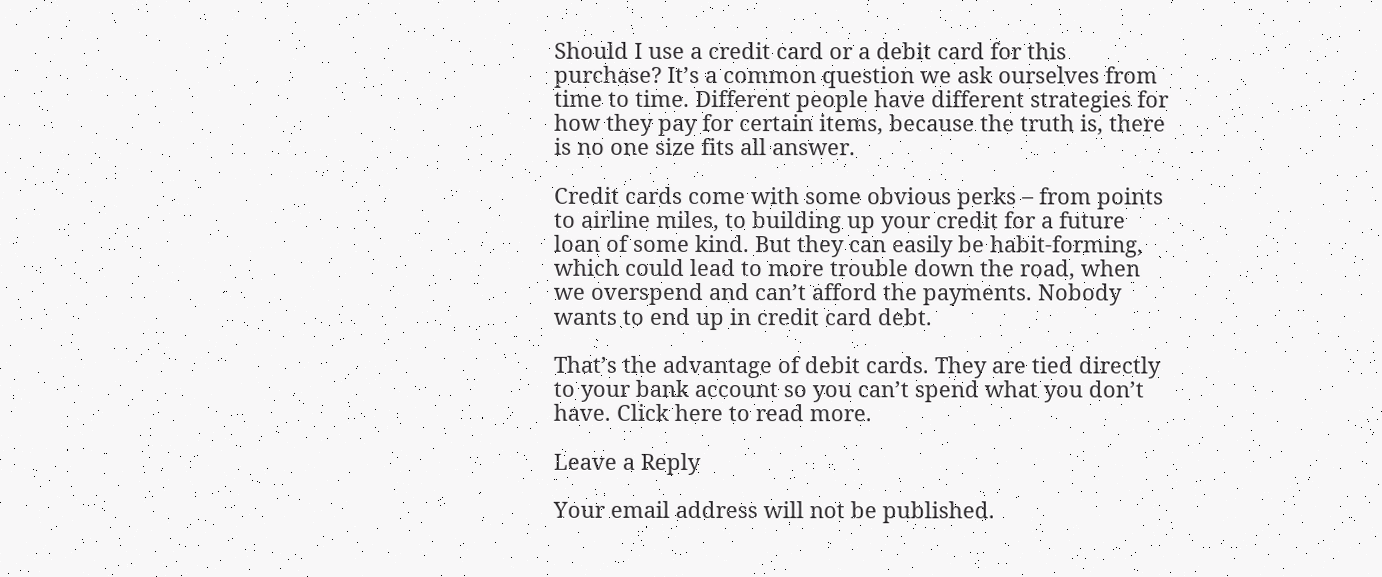Should I use a credit card or a debit card for this purchase? It’s a common question we ask ourselves from time to time. Different people have different strategies for how they pay for certain items, because the truth is, there is no one size fits all answer.

Credit cards come with some obvious perks – from points to airline miles, to building up your credit for a future loan of some kind. But they can easily be habit-forming, which could lead to more trouble down the road, when we overspend and can’t afford the payments. Nobody wants to end up in credit card debt.

That’s the advantage of debit cards. They are tied directly to your bank account so you can’t spend what you don’t have. Click here to read more.

Leave a Reply

Your email address will not be published.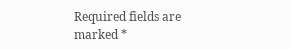Required fields are marked *